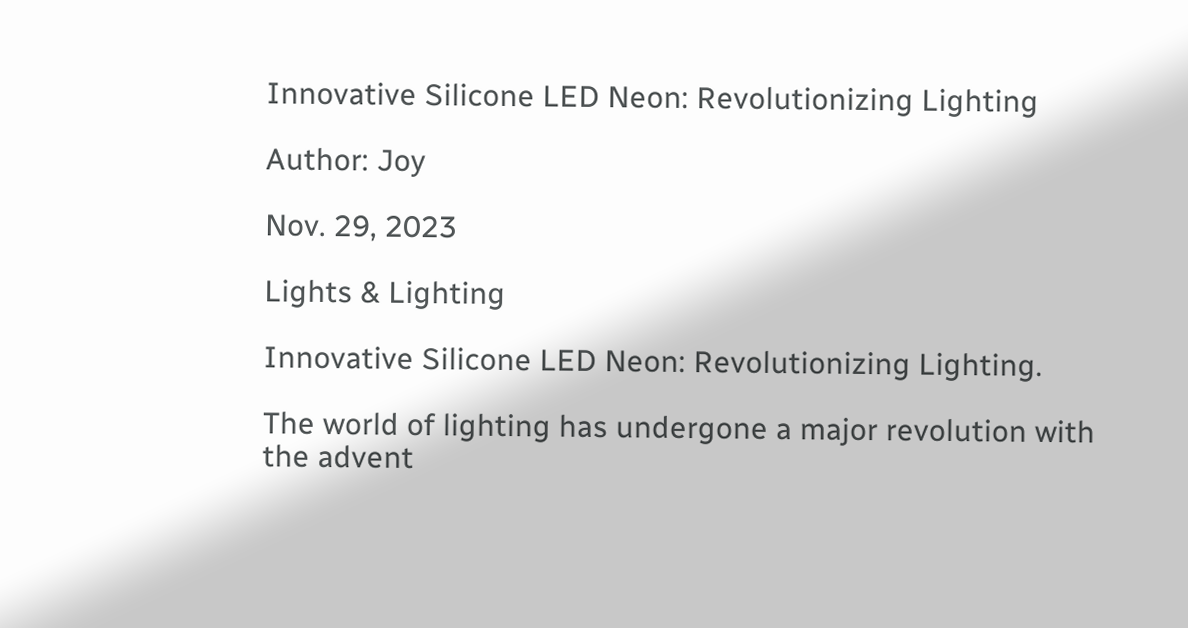Innovative Silicone LED Neon: Revolutionizing Lighting

Author: Joy

Nov. 29, 2023

Lights & Lighting

Innovative Silicone LED Neon: Revolutionizing Lighting.

The world of lighting has undergone a major revolution with the advent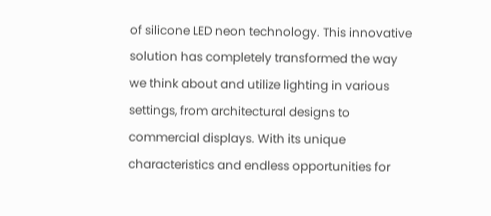of silicone LED neon technology. This innovative solution has completely transformed the way we think about and utilize lighting in various settings, from architectural designs to commercial displays. With its unique characteristics and endless opportunities for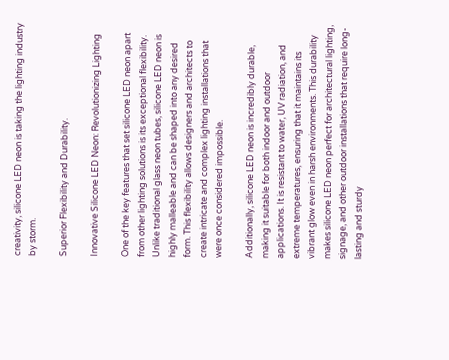creativity, silicone LED neon is taking the lighting industry by storm.

Superior Flexibility and Durability.

Innovative Silicone LED Neon: Revolutionizing Lighting

One of the key features that set silicone LED neon apart from other lighting solutions is its exceptional flexibility. Unlike traditional glass neon tubes, silicone LED neon is highly malleable and can be shaped into any desired form. This flexibility allows designers and architects to create intricate and complex lighting installations that were once considered impossible.

Additionally, silicone LED neon is incredibly durable, making it suitable for both indoor and outdoor applications. It is resistant to water, UV radiation, and extreme temperatures, ensuring that it maintains its vibrant glow even in harsh environments. This durability makes silicone LED neon perfect for architectural lighting, signage, and other outdoor installations that require long-lasting and sturdy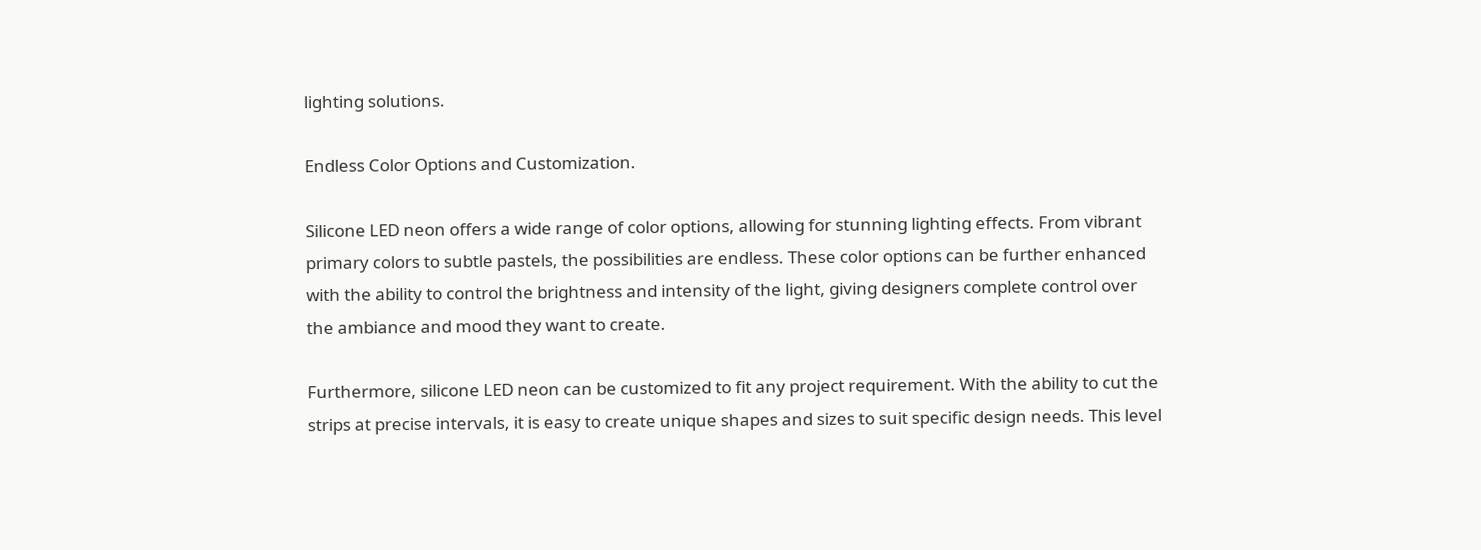lighting solutions.

Endless Color Options and Customization.

Silicone LED neon offers a wide range of color options, allowing for stunning lighting effects. From vibrant primary colors to subtle pastels, the possibilities are endless. These color options can be further enhanced with the ability to control the brightness and intensity of the light, giving designers complete control over the ambiance and mood they want to create.

Furthermore, silicone LED neon can be customized to fit any project requirement. With the ability to cut the strips at precise intervals, it is easy to create unique shapes and sizes to suit specific design needs. This level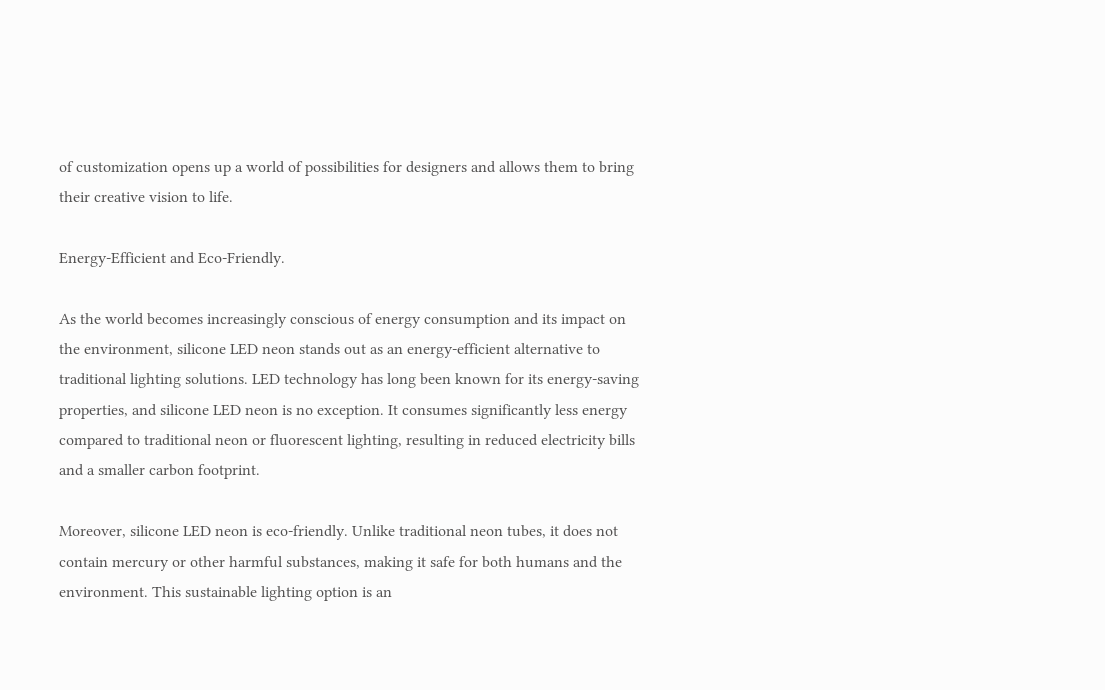of customization opens up a world of possibilities for designers and allows them to bring their creative vision to life.

Energy-Efficient and Eco-Friendly.

As the world becomes increasingly conscious of energy consumption and its impact on the environment, silicone LED neon stands out as an energy-efficient alternative to traditional lighting solutions. LED technology has long been known for its energy-saving properties, and silicone LED neon is no exception. It consumes significantly less energy compared to traditional neon or fluorescent lighting, resulting in reduced electricity bills and a smaller carbon footprint.

Moreover, silicone LED neon is eco-friendly. Unlike traditional neon tubes, it does not contain mercury or other harmful substances, making it safe for both humans and the environment. This sustainable lighting option is an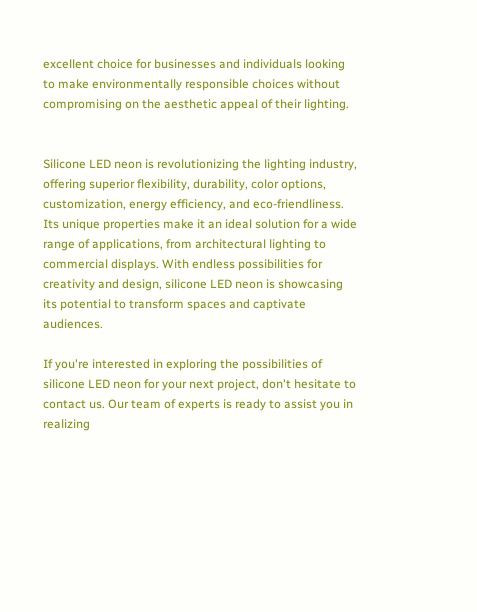excellent choice for businesses and individuals looking to make environmentally responsible choices without compromising on the aesthetic appeal of their lighting.


Silicone LED neon is revolutionizing the lighting industry, offering superior flexibility, durability, color options, customization, energy efficiency, and eco-friendliness. Its unique properties make it an ideal solution for a wide range of applications, from architectural lighting to commercial displays. With endless possibilities for creativity and design, silicone LED neon is showcasing its potential to transform spaces and captivate audiences.

If you're interested in exploring the possibilities of silicone LED neon for your next project, don't hesitate to contact us. Our team of experts is ready to assist you in realizing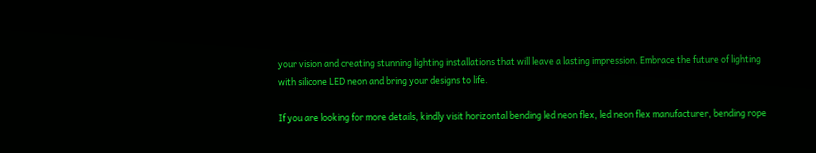your vision and creating stunning lighting installations that will leave a lasting impression. Embrace the future of lighting with silicone LED neon and bring your designs to life.

If you are looking for more details, kindly visit horizontal bending led neon flex, led neon flex manufacturer, bending rope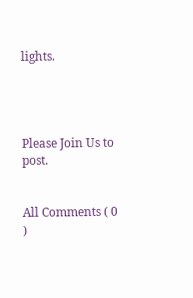lights.




Please Join Us to post.


All Comments ( 0 )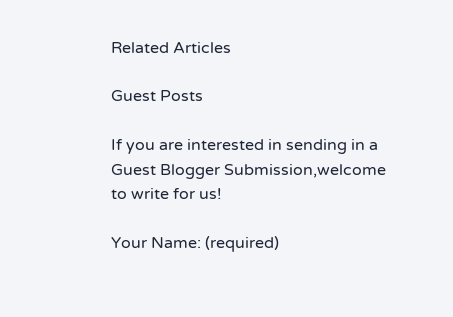Related Articles

Guest Posts

If you are interested in sending in a Guest Blogger Submission,welcome to write for us!

Your Name: (required)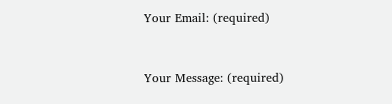Your Email: (required)


Your Message: (required)